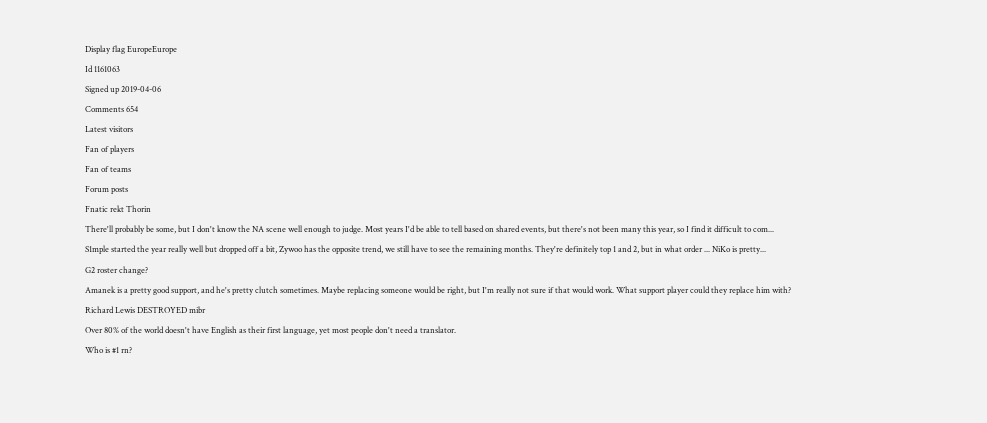Display flag EuropeEurope
Id 1161063
Signed up 2019-04-06
Comments 654
Latest visitors
Fan of players
Fan of teams
Forum posts
Fnatic rekt Thorin
There'll probably be some, but I don't know the NA scene well enough to judge. Most years I'd be able to tell based on shared events, but there's not been many this year, so I find it difficult to com...
S1mple started the year really well but dropped off a bit, Zywoo has the opposite trend, we still have to see the remaining months. They're definitely top 1 and 2, but in what order ... NiKo is pretty...
G2 roster change?
Amanek is a pretty good support, and he's pretty clutch sometimes. Maybe replacing someone would be right, but I'm really not sure if that would work. What support player could they replace him with?
Richard Lewis DESTROYED mibr
Over 80% of the world doesn't have English as their first language, yet most people don't need a translator.
Who is #1 rn?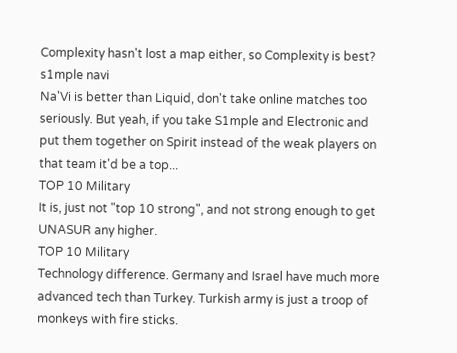Complexity hasn't lost a map either, so Complexity is best?
s1mple navi
Na'Vi is better than Liquid, don't take online matches too seriously. But yeah, if you take S1mple and Electronic and put them together on Spirit instead of the weak players on that team it'd be a top...
TOP 10 Military
It is, just not "top 10 strong", and not strong enough to get UNASUR any higher.
TOP 10 Military
Technology difference. Germany and Israel have much more advanced tech than Turkey. Turkish army is just a troop of monkeys with fire sticks.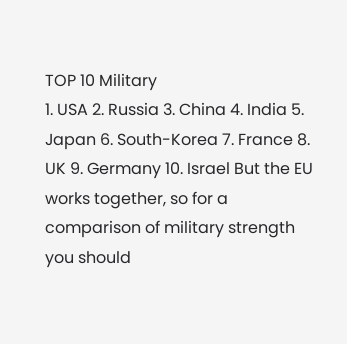TOP 10 Military
1. USA 2. Russia 3. China 4. India 5. Japan 6. South-Korea 7. France 8. UK 9. Germany 10. Israel But the EU works together, so for a comparison of military strength you should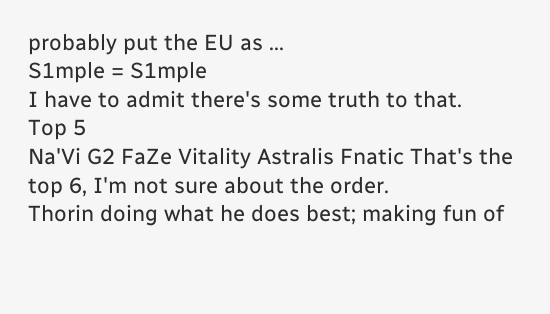probably put the EU as ...
S1mple = S1mple
I have to admit there's some truth to that.
Top 5
Na'Vi G2 FaZe Vitality Astralis Fnatic That's the top 6, I'm not sure about the order.
Thorin doing what he does best; making fun of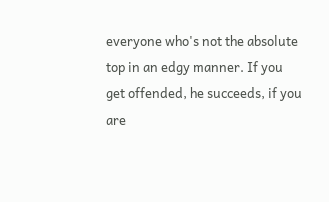everyone who's not the absolute top in an edgy manner. If you get offended, he succeeds, if you are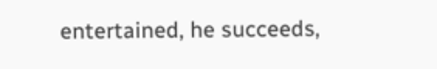entertained, he succeeds,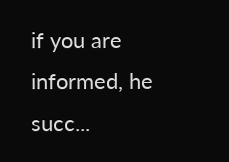if you are informed, he succ...